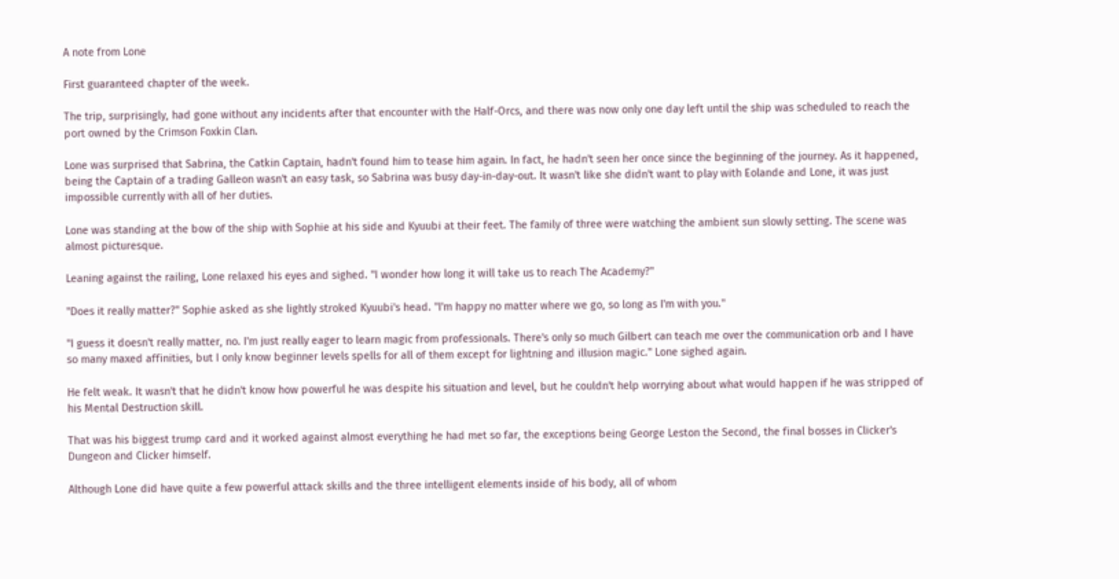A note from Lone

First guaranteed chapter of the week.

The trip, surprisingly, had gone without any incidents after that encounter with the Half-Orcs, and there was now only one day left until the ship was scheduled to reach the port owned by the Crimson Foxkin Clan.

Lone was surprised that Sabrina, the Catkin Captain, hadn't found him to tease him again. In fact, he hadn't seen her once since the beginning of the journey. As it happened, being the Captain of a trading Galleon wasn't an easy task, so Sabrina was busy day-in-day-out. It wasn't like she didn't want to play with Eolande and Lone, it was just impossible currently with all of her duties.

Lone was standing at the bow of the ship with Sophie at his side and Kyuubi at their feet. The family of three were watching the ambient sun slowly setting. The scene was almost picturesque.

Leaning against the railing, Lone relaxed his eyes and sighed. "I wonder how long it will take us to reach The Academy?"

"Does it really matter?" Sophie asked as she lightly stroked Kyuubi's head. "I'm happy no matter where we go, so long as I'm with you."

"I guess it doesn't really matter, no. I'm just really eager to learn magic from professionals. There's only so much Gilbert can teach me over the communication orb and I have so many maxed affinities, but I only know beginner levels spells for all of them except for lightning and illusion magic." Lone sighed again.

He felt weak. It wasn't that he didn't know how powerful he was despite his situation and level, but he couldn't help worrying about what would happen if he was stripped of his Mental Destruction skill.

That was his biggest trump card and it worked against almost everything he had met so far, the exceptions being George Leston the Second, the final bosses in Clicker's Dungeon and Clicker himself.

Although Lone did have quite a few powerful attack skills and the three intelligent elements inside of his body, all of whom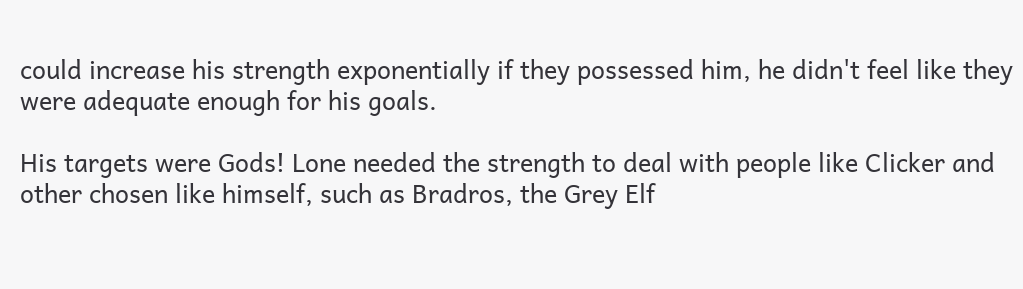could increase his strength exponentially if they possessed him, he didn't feel like they were adequate enough for his goals.

His targets were Gods! Lone needed the strength to deal with people like Clicker and other chosen like himself, such as Bradros, the Grey Elf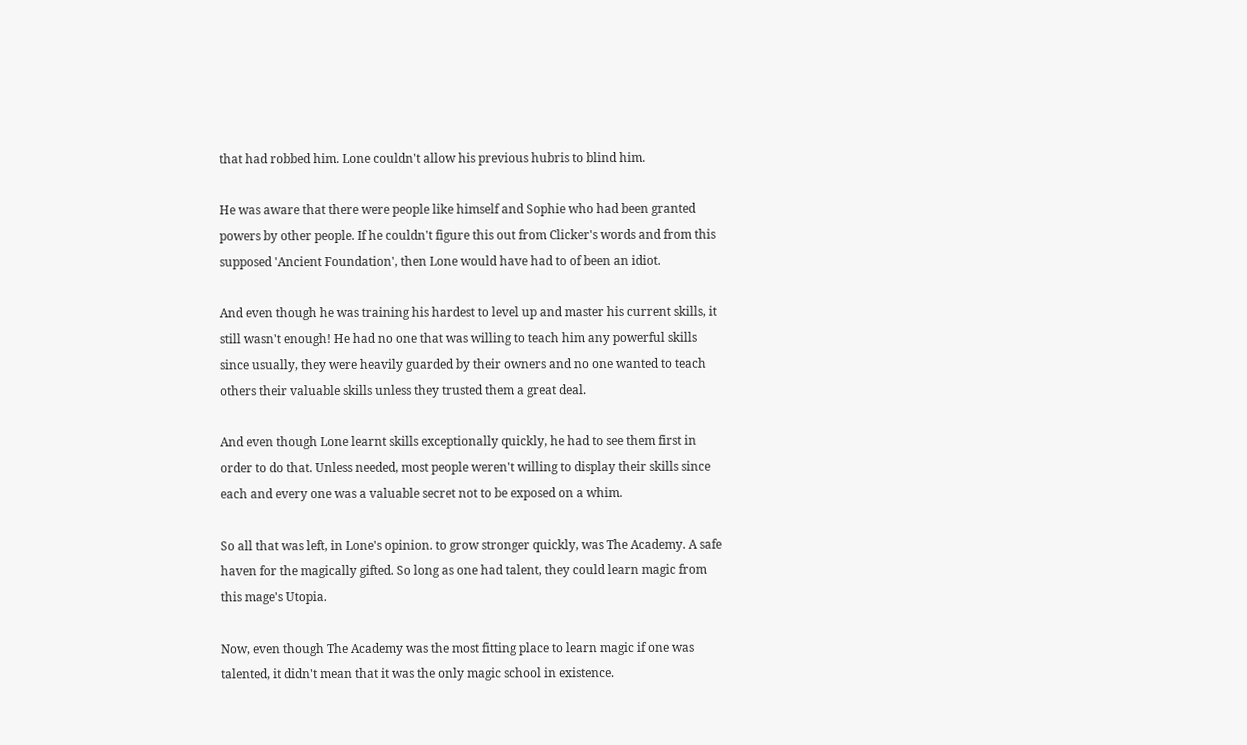that had robbed him. Lone couldn't allow his previous hubris to blind him.

He was aware that there were people like himself and Sophie who had been granted powers by other people. If he couldn't figure this out from Clicker's words and from this supposed 'Ancient Foundation', then Lone would have had to of been an idiot.

And even though he was training his hardest to level up and master his current skills, it still wasn't enough! He had no one that was willing to teach him any powerful skills since usually, they were heavily guarded by their owners and no one wanted to teach others their valuable skills unless they trusted them a great deal.

And even though Lone learnt skills exceptionally quickly, he had to see them first in order to do that. Unless needed, most people weren't willing to display their skills since each and every one was a valuable secret not to be exposed on a whim.

So all that was left, in Lone's opinion. to grow stronger quickly, was The Academy. A safe haven for the magically gifted. So long as one had talent, they could learn magic from this mage's Utopia.

Now, even though The Academy was the most fitting place to learn magic if one was talented, it didn't mean that it was the only magic school in existence.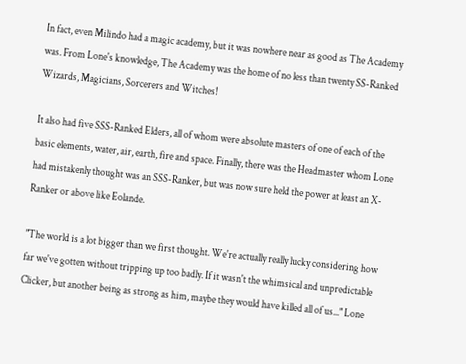In fact, even Milindo had a magic academy, but it was nowhere near as good as The Academy was. From Lone's knowledge, The Academy was the home of no less than twenty SS-Ranked Wizards, Magicians, Sorcerers and Witches!

It also had five SSS-Ranked Elders, all of whom were absolute masters of one of each of the basic elements, water, air, earth, fire and space. Finally, there was the Headmaster whom Lone had mistakenly thought was an SSS-Ranker, but was now sure held the power at least an X-Ranker or above like Eolande.

"The world is a lot bigger than we first thought. We're actually really lucky considering how far we've gotten without tripping up too badly. If it wasn't the whimsical and unpredictable Clicker, but another being as strong as him, maybe they would have killed all of us..." Lone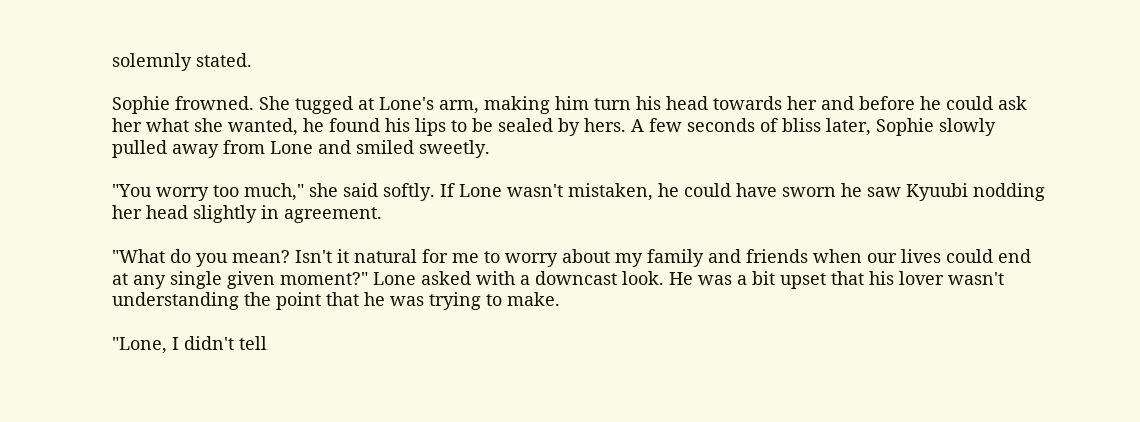solemnly stated.

Sophie frowned. She tugged at Lone's arm, making him turn his head towards her and before he could ask her what she wanted, he found his lips to be sealed by hers. A few seconds of bliss later, Sophie slowly pulled away from Lone and smiled sweetly.

"You worry too much," she said softly. If Lone wasn't mistaken, he could have sworn he saw Kyuubi nodding her head slightly in agreement.

"What do you mean? Isn't it natural for me to worry about my family and friends when our lives could end at any single given moment?" Lone asked with a downcast look. He was a bit upset that his lover wasn't understanding the point that he was trying to make.

"Lone, I didn't tell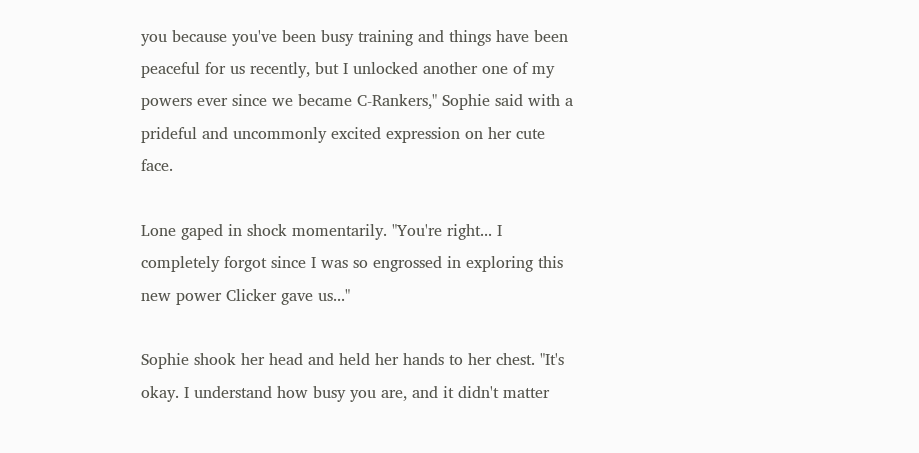you because you've been busy training and things have been peaceful for us recently, but I unlocked another one of my powers ever since we became C-Rankers," Sophie said with a prideful and uncommonly excited expression on her cute face.

Lone gaped in shock momentarily. "You're right... I completely forgot since I was so engrossed in exploring this new power Clicker gave us..."

Sophie shook her head and held her hands to her chest. "It's okay. I understand how busy you are, and it didn't matter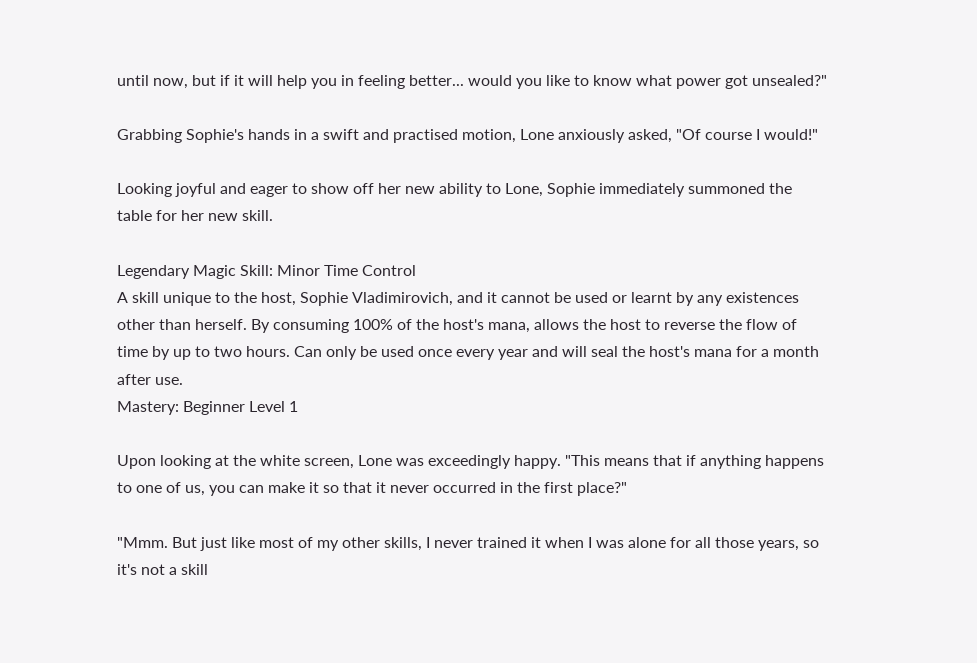until now, but if it will help you in feeling better... would you like to know what power got unsealed?"

Grabbing Sophie's hands in a swift and practised motion, Lone anxiously asked, "Of course I would!"

Looking joyful and eager to show off her new ability to Lone, Sophie immediately summoned the table for her new skill.

Legendary Magic Skill: Minor Time Control
A skill unique to the host, Sophie Vladimirovich, and it cannot be used or learnt by any existences other than herself. By consuming 100% of the host's mana, allows the host to reverse the flow of time by up to two hours. Can only be used once every year and will seal the host's mana for a month after use.
Mastery: Beginner Level 1

Upon looking at the white screen, Lone was exceedingly happy. "This means that if anything happens to one of us, you can make it so that it never occurred in the first place?"

"Mmm. But just like most of my other skills, I never trained it when I was alone for all those years, so it's not a skill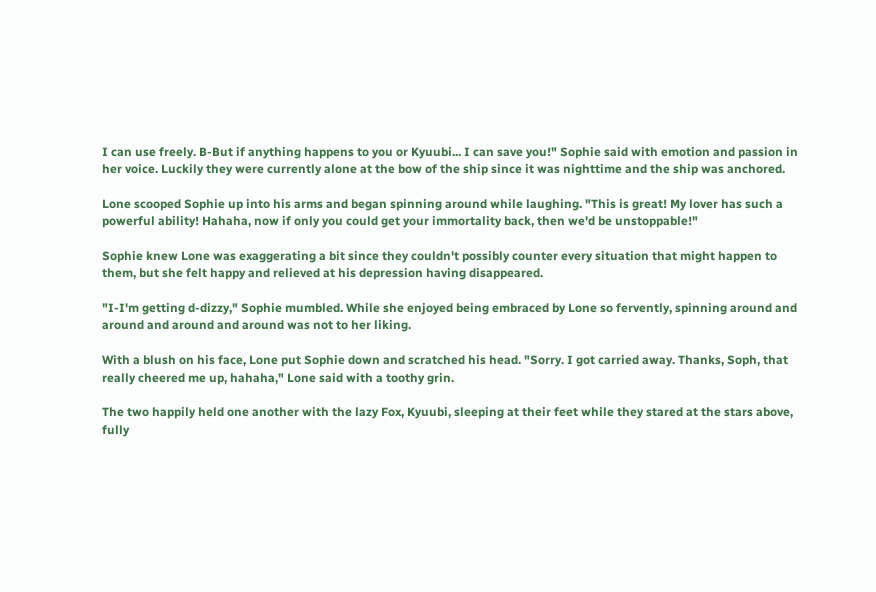I can use freely. B-But if anything happens to you or Kyuubi... I can save you!" Sophie said with emotion and passion in her voice. Luckily they were currently alone at the bow of the ship since it was nighttime and the ship was anchored.

Lone scooped Sophie up into his arms and began spinning around while laughing. "This is great! My lover has such a powerful ability! Hahaha, now if only you could get your immortality back, then we'd be unstoppable!"

Sophie knew Lone was exaggerating a bit since they couldn't possibly counter every situation that might happen to them, but she felt happy and relieved at his depression having disappeared.

"I-I'm getting d-dizzy," Sophie mumbled. While she enjoyed being embraced by Lone so fervently, spinning around and around and around and around was not to her liking.

With a blush on his face, Lone put Sophie down and scratched his head. "Sorry. I got carried away. Thanks, Soph, that really cheered me up, hahaha," Lone said with a toothy grin.

The two happily held one another with the lazy Fox, Kyuubi, sleeping at their feet while they stared at the stars above, fully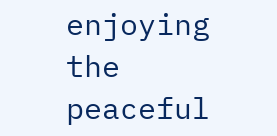enjoying the peaceful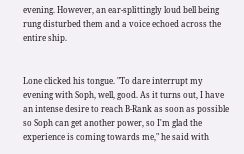evening. However, an ear-splittingly loud bell being rung disturbed them and a voice echoed across the entire ship.


Lone clicked his tongue. "To dare interrupt my evening with Soph, well, good. As it turns out, I have an intense desire to reach B-Rank as soon as possible so Soph can get another power, so I'm glad the experience is coming towards me," he said with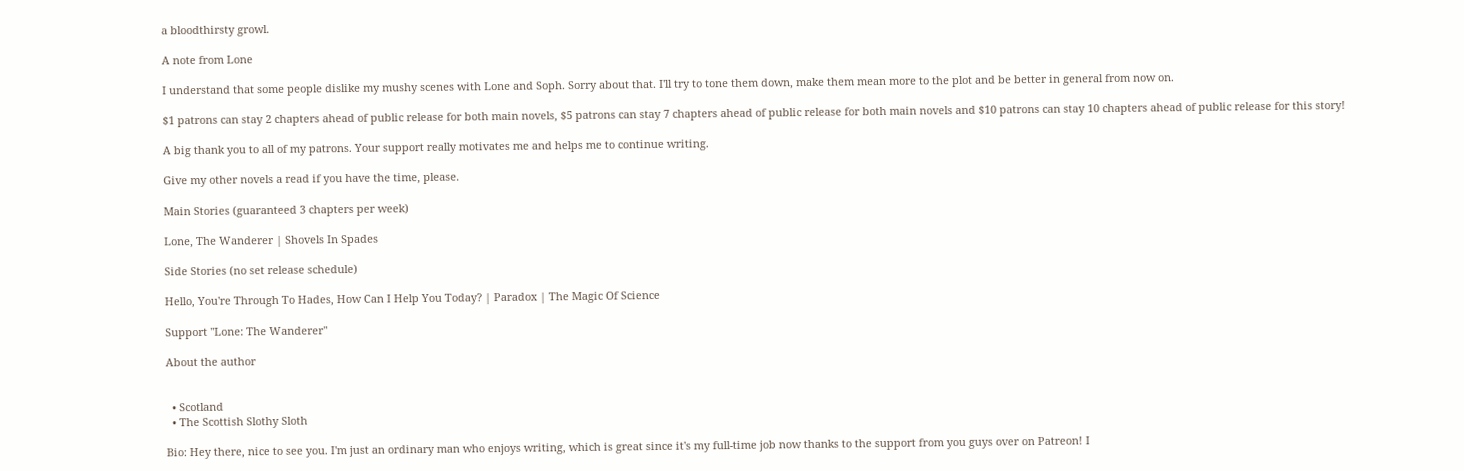a bloodthirsty growl.

A note from Lone

I understand that some people dislike my mushy scenes with Lone and Soph. Sorry about that. I'll try to tone them down, make them mean more to the plot and be better in general from now on.

$1 patrons can stay 2 chapters ahead of public release for both main novels, $5 patrons can stay 7 chapters ahead of public release for both main novels and $10 patrons can stay 10 chapters ahead of public release for this story!

A big thank you to all of my patrons. Your support really motivates me and helps me to continue writing.

Give my other novels a read if you have the time, please.

Main Stories (guaranteed 3 chapters per week)

Lone, The Wanderer | Shovels In Spades

Side Stories (no set release schedule)

Hello, You're Through To Hades, How Can I Help You Today? | Paradox | The Magic Of Science

Support "Lone: The Wanderer"

About the author


  • Scotland
  • The Scottish Slothy Sloth

Bio: Hey there, nice to see you. I'm just an ordinary man who enjoys writing, which is great since it's my full-time job now thanks to the support from you guys over on Patreon! I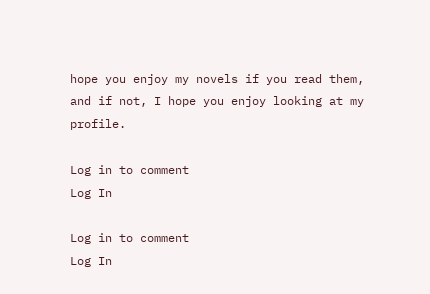hope you enjoy my novels if you read them, and if not, I hope you enjoy looking at my profile.

Log in to comment
Log In

Log in to comment
Log In